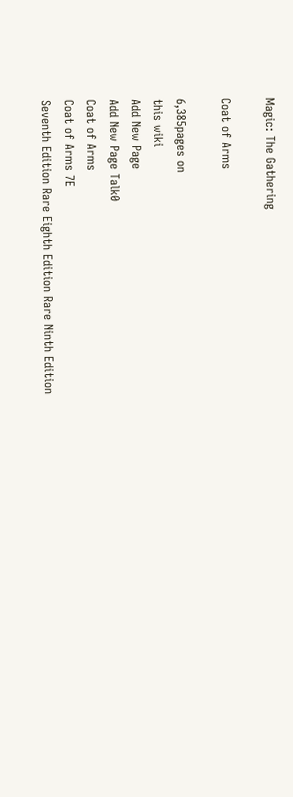Magic: The Gathering

Coat of Arms

6,385pages on
this wiki
Add New Page
Add New Page Talk0
Coat of Arms
Coat of Arms 7E
Seventh Edition Rare Eighth Edition Rare Ninth Edition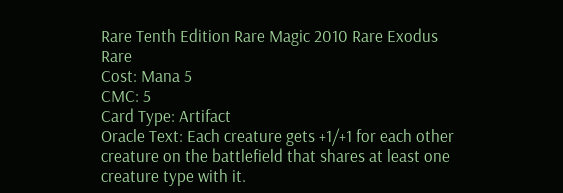Rare Tenth Edition Rare Magic 2010 Rare Exodus Rare
Cost: Mana 5
CMC: 5
Card Type: Artifact
Oracle Text: Each creature gets +1/+1 for each other creature on the battlefield that shares at least one creature type with it.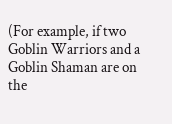(For example, if two Goblin Warriors and a Goblin Shaman are on the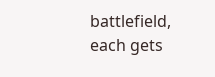battlefield, each gets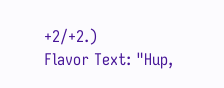+2/+2.)
Flavor Text: "Hup,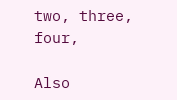two, three, four,

Also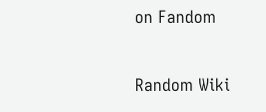on Fandom

Random Wiki